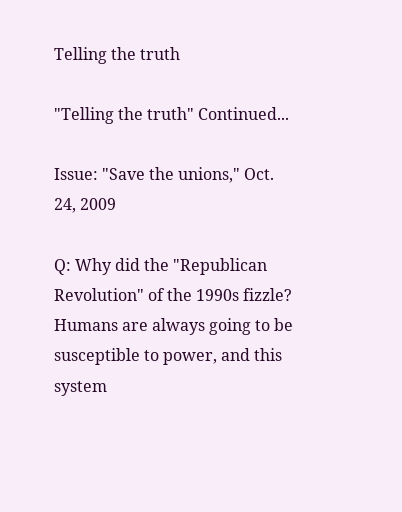Telling the truth

"Telling the truth" Continued...

Issue: "Save the unions," Oct. 24, 2009

Q: Why did the "Republican Revolution" of the 1990s fizzle? Humans are always going to be susceptible to power, and this system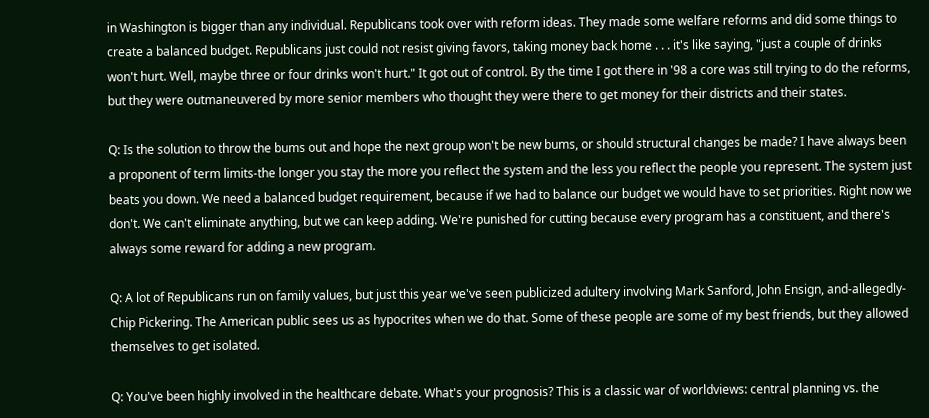in Washington is bigger than any individual. Republicans took over with reform ideas. They made some welfare reforms and did some things to create a balanced budget. Republicans just could not resist giving favors, taking money back home . . . it's like saying, "just a couple of drinks won't hurt. Well, maybe three or four drinks won't hurt." It got out of control. By the time I got there in '98 a core was still trying to do the reforms, but they were outmaneuvered by more senior members who thought they were there to get money for their districts and their states.

Q: Is the solution to throw the bums out and hope the next group won't be new bums, or should structural changes be made? I have always been a proponent of term limits-the longer you stay the more you reflect the system and the less you reflect the people you represent. The system just beats you down. We need a balanced budget requirement, because if we had to balance our budget we would have to set priorities. Right now we don't. We can't eliminate anything, but we can keep adding. We're punished for cutting because every program has a constituent, and there's always some reward for adding a new program.

Q: A lot of Republicans run on family values, but just this year we've seen publicized adultery involving Mark Sanford, John Ensign, and-allegedly-Chip Pickering. The American public sees us as hypocrites when we do that. Some of these people are some of my best friends, but they allowed themselves to get isolated.

Q: You've been highly involved in the healthcare debate. What's your prognosis? This is a classic war of worldviews: central planning vs. the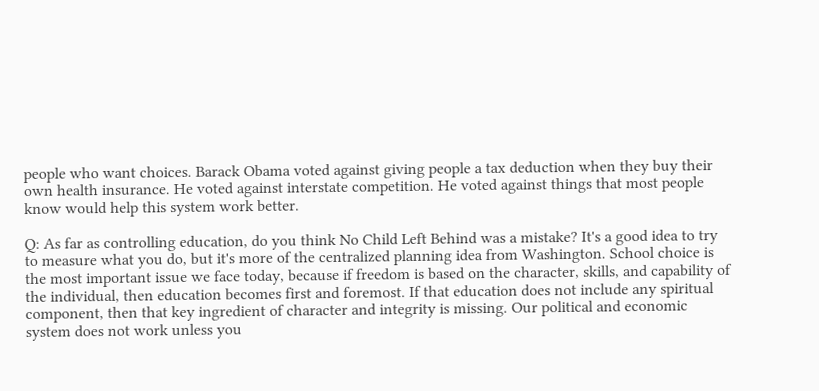people who want choices. Barack Obama voted against giving people a tax deduction when they buy their own health insurance. He voted against interstate competition. He voted against things that most people know would help this system work better.

Q: As far as controlling education, do you think No Child Left Behind was a mistake? It's a good idea to try to measure what you do, but it's more of the centralized planning idea from Washington. School choice is the most important issue we face today, because if freedom is based on the character, skills, and capability of the individual, then education becomes first and foremost. If that education does not include any spiritual component, then that key ingredient of character and integrity is missing. Our political and economic system does not work unless you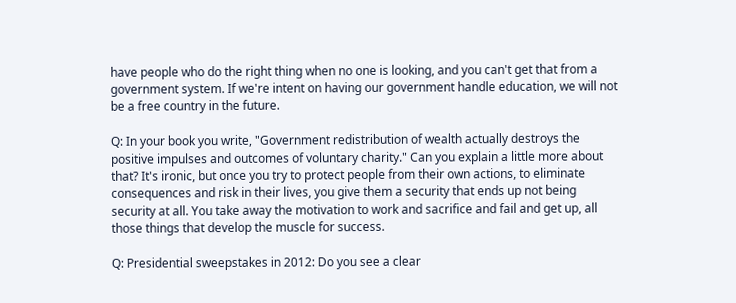have people who do the right thing when no one is looking, and you can't get that from a government system. If we're intent on having our government handle education, we will not be a free country in the future.

Q: In your book you write, "Government redistribution of wealth actually destroys the positive impulses and outcomes of voluntary charity." Can you explain a little more about that? It's ironic, but once you try to protect people from their own actions, to eliminate consequences and risk in their lives, you give them a security that ends up not being security at all. You take away the motivation to work and sacrifice and fail and get up, all those things that develop the muscle for success.

Q: Presidential sweepstakes in 2012: Do you see a clear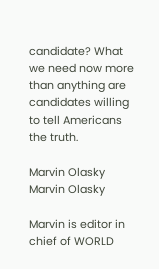candidate? What we need now more than anything are candidates willing to tell Americans the truth.

Marvin Olasky
Marvin Olasky

Marvin is editor in chief of WORLD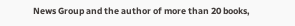News Group and the author of more than 20 books,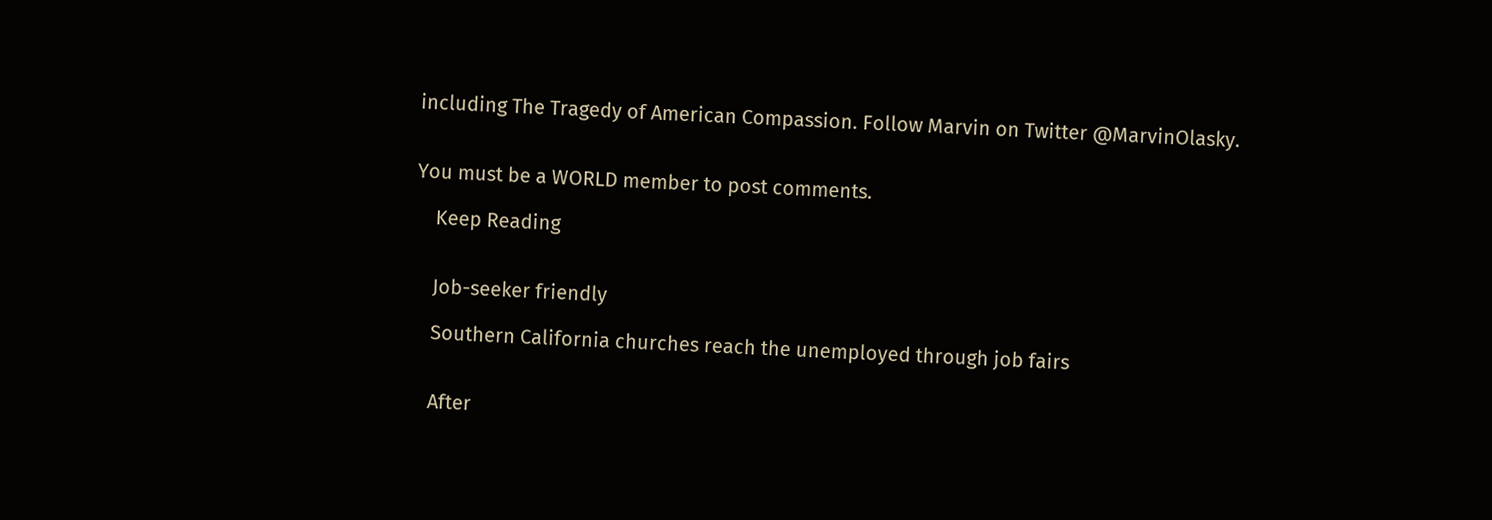including The Tragedy of American Compassion. Follow Marvin on Twitter @MarvinOlasky.


You must be a WORLD member to post comments.

    Keep Reading


    Job-seeker friendly

    Southern California churches reach the unemployed through job fairs


    After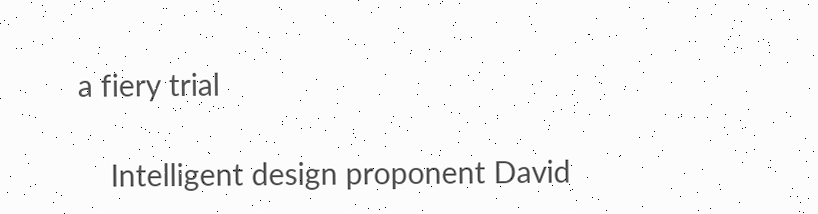a fiery trial

    Intelligent design proponent David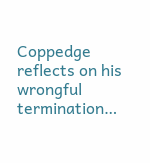Coppedge reflects on his wrongful termination…